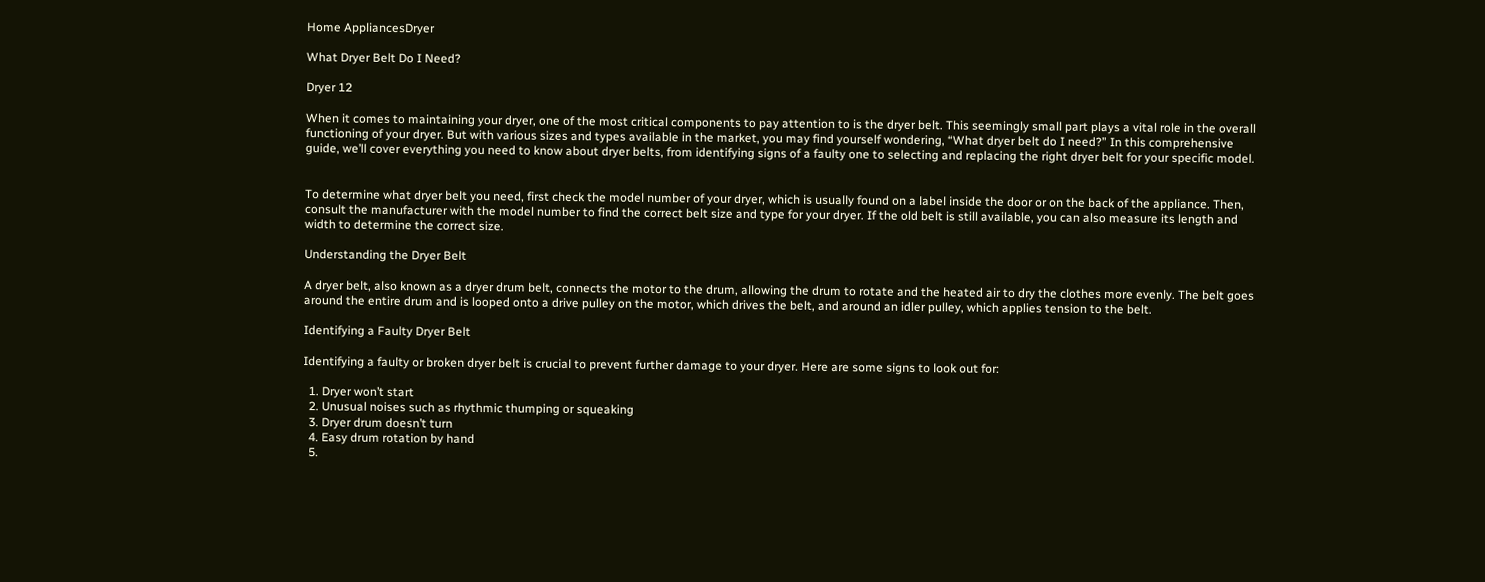Home AppliancesDryer

What Dryer Belt Do I Need?

Dryer 12

When it comes to maintaining your dryer, one of the most critical components to pay attention to is the dryer belt. This seemingly small part plays a vital role in the overall functioning of your dryer. But with various sizes and types available in the market, you may find yourself wondering, “What dryer belt do I need?” In this comprehensive guide, we’ll cover everything you need to know about dryer belts, from identifying signs of a faulty one to selecting and replacing the right dryer belt for your specific model.


To determine what dryer belt you need, first check the model number of your dryer, which is usually found on a label inside the door or on the back of the appliance. Then, consult the manufacturer with the model number to find the correct belt size and type for your dryer. If the old belt is still available, you can also measure its length and width to determine the correct size.

Understanding the Dryer Belt

A dryer belt, also known as a dryer drum belt, connects the motor to the drum, allowing the drum to rotate and the heated air to dry the clothes more evenly. The belt goes around the entire drum and is looped onto a drive pulley on the motor, which drives the belt, and around an idler pulley, which applies tension to the belt.

Identifying a Faulty Dryer Belt

Identifying a faulty or broken dryer belt is crucial to prevent further damage to your dryer. Here are some signs to look out for:

  1. Dryer won’t start
  2. Unusual noises such as rhythmic thumping or squeaking
  3. Dryer drum doesn’t turn
  4. Easy drum rotation by hand
  5.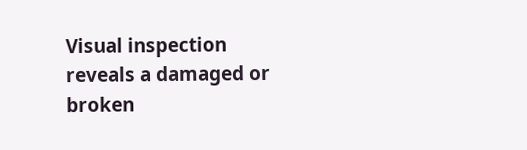Visual inspection reveals a damaged or broken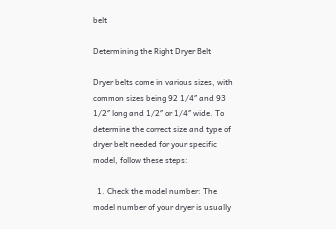belt

Determining the Right Dryer Belt

Dryer belts come in various sizes, with common sizes being 92 1/4″ and 93 1/2″ long and 1/2″ or 1/4″ wide. To determine the correct size and type of dryer belt needed for your specific model, follow these steps:

  1. Check the model number: The model number of your dryer is usually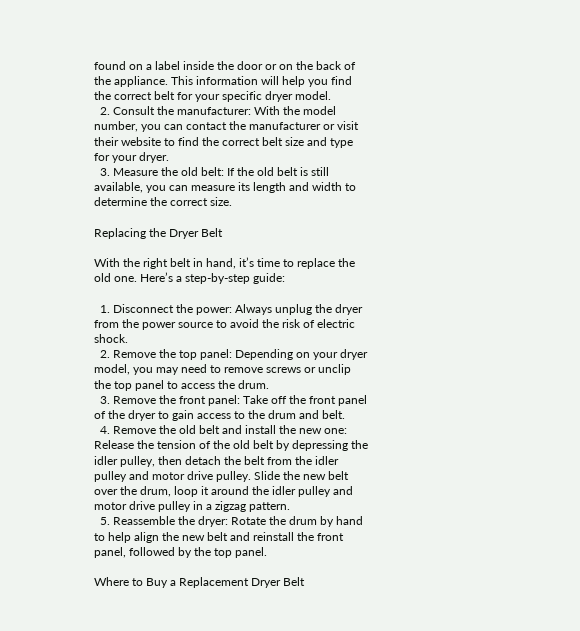found on a label inside the door or on the back of the appliance. This information will help you find the correct belt for your specific dryer model.
  2. Consult the manufacturer: With the model number, you can contact the manufacturer or visit their website to find the correct belt size and type for your dryer.
  3. Measure the old belt: If the old belt is still available, you can measure its length and width to determine the correct size.

Replacing the Dryer Belt

With the right belt in hand, it’s time to replace the old one. Here’s a step-by-step guide:

  1. Disconnect the power: Always unplug the dryer from the power source to avoid the risk of electric shock.
  2. Remove the top panel: Depending on your dryer model, you may need to remove screws or unclip the top panel to access the drum.
  3. Remove the front panel: Take off the front panel of the dryer to gain access to the drum and belt.
  4. Remove the old belt and install the new one: Release the tension of the old belt by depressing the idler pulley, then detach the belt from the idler pulley and motor drive pulley. Slide the new belt over the drum, loop it around the idler pulley and motor drive pulley in a zigzag pattern.
  5. Reassemble the dryer: Rotate the drum by hand to help align the new belt and reinstall the front panel, followed by the top panel.

Where to Buy a Replacement Dryer Belt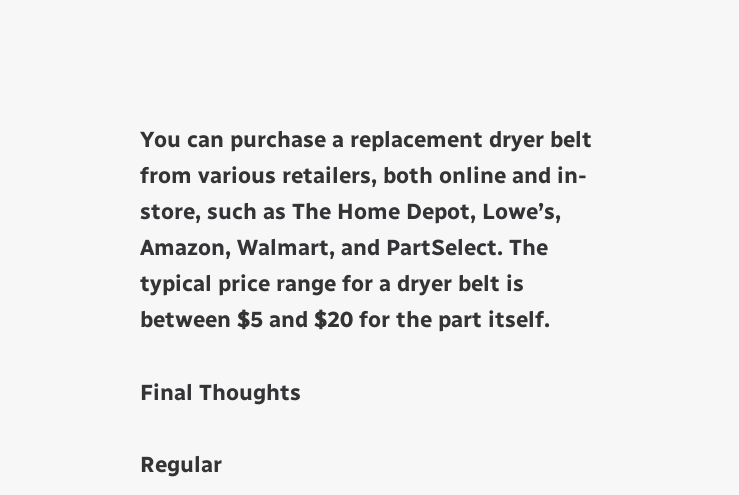You can purchase a replacement dryer belt from various retailers, both online and in-store, such as The Home Depot, Lowe’s, Amazon, Walmart, and PartSelect. The typical price range for a dryer belt is between $5 and $20 for the part itself.

Final Thoughts

Regular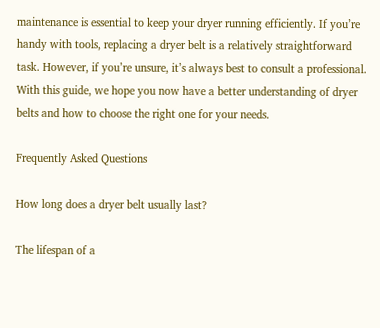maintenance is essential to keep your dryer running efficiently. If you’re handy with tools, replacing a dryer belt is a relatively straightforward task. However, if you’re unsure, it’s always best to consult a professional. With this guide, we hope you now have a better understanding of dryer belts and how to choose the right one for your needs.

Frequently Asked Questions

How long does a dryer belt usually last?

The lifespan of a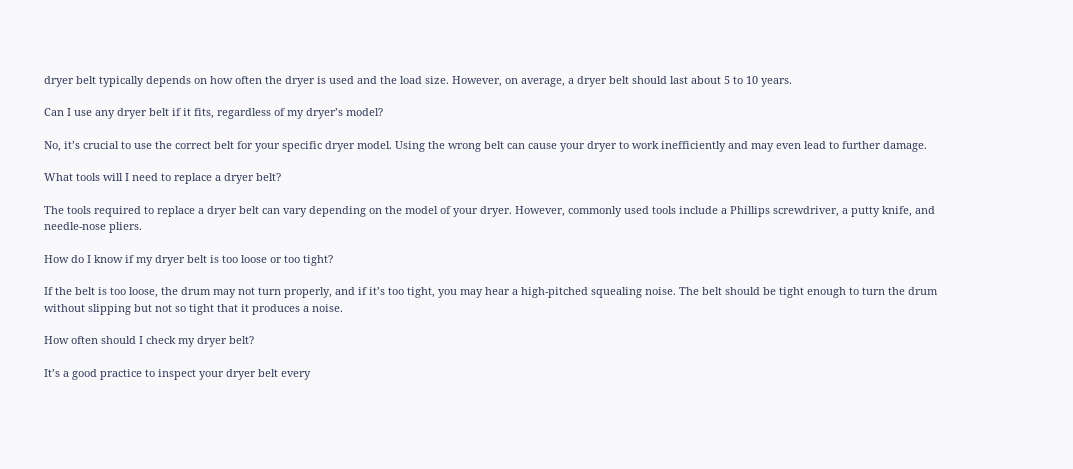dryer belt typically depends on how often the dryer is used and the load size. However, on average, a dryer belt should last about 5 to 10 years.

Can I use any dryer belt if it fits, regardless of my dryer’s model?

No, it’s crucial to use the correct belt for your specific dryer model. Using the wrong belt can cause your dryer to work inefficiently and may even lead to further damage.

What tools will I need to replace a dryer belt?

The tools required to replace a dryer belt can vary depending on the model of your dryer. However, commonly used tools include a Phillips screwdriver, a putty knife, and needle-nose pliers.

How do I know if my dryer belt is too loose or too tight?

If the belt is too loose, the drum may not turn properly, and if it’s too tight, you may hear a high-pitched squealing noise. The belt should be tight enough to turn the drum without slipping but not so tight that it produces a noise.

How often should I check my dryer belt?

It’s a good practice to inspect your dryer belt every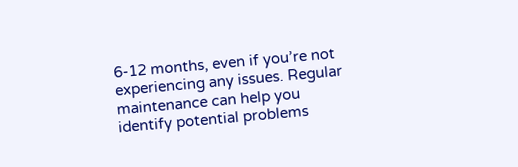6-12 months, even if you’re not experiencing any issues. Regular maintenance can help you identify potential problems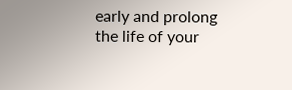early and prolong the life of your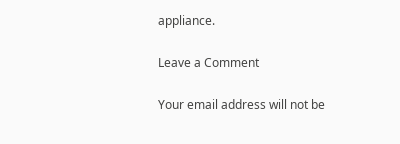appliance.

Leave a Comment

Your email address will not be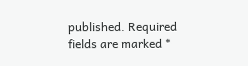published. Required fields are marked *